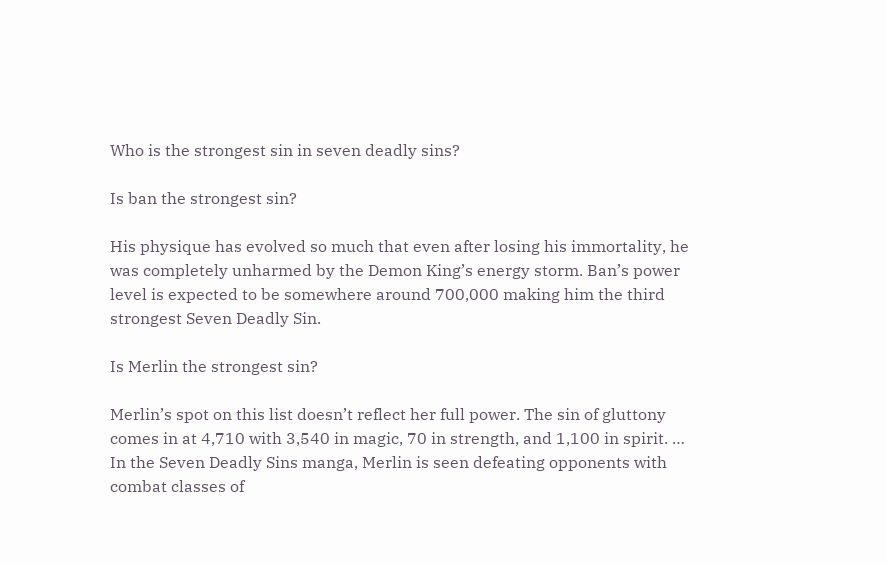Who is the strongest sin in seven deadly sins?

Is ban the strongest sin?

His physique has evolved so much that even after losing his immortality, he was completely unharmed by the Demon King’s energy storm. Ban’s power level is expected to be somewhere around 700,000 making him the third strongest Seven Deadly Sin.

Is Merlin the strongest sin?

Merlin’s spot on this list doesn’t reflect her full power. The sin of gluttony comes in at 4,710 with 3,540 in magic, 70 in strength, and 1,100 in spirit. … In the Seven Deadly Sins manga, Merlin is seen defeating opponents with combat classes of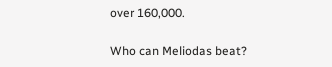over 160,000.

Who can Meliodas beat?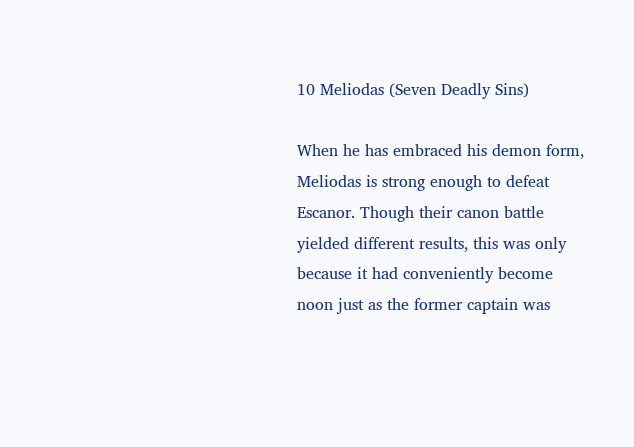10 Meliodas (Seven Deadly Sins)

When he has embraced his demon form, Meliodas is strong enough to defeat Escanor. Though their canon battle yielded different results, this was only because it had conveniently become noon just as the former captain was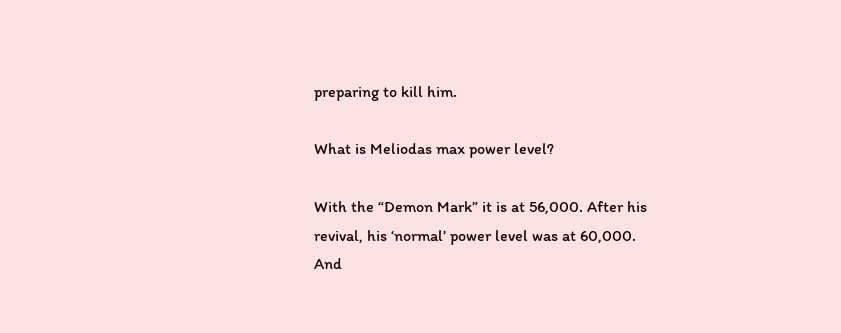preparing to kill him.

What is Meliodas max power level?

With the “Demon Mark” it is at 56,000. After his revival, his ‘normal’ power level was at 60,000. And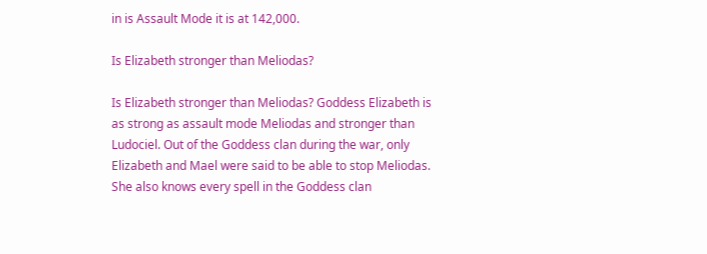in is Assault Mode it is at 142,000.

Is Elizabeth stronger than Meliodas?

Is Elizabeth stronger than Meliodas? Goddess Elizabeth is as strong as assault mode Meliodas and stronger than Ludociel. Out of the Goddess clan during the war, only Elizabeth and Mael were said to be able to stop Meliodas. She also knows every spell in the Goddess clan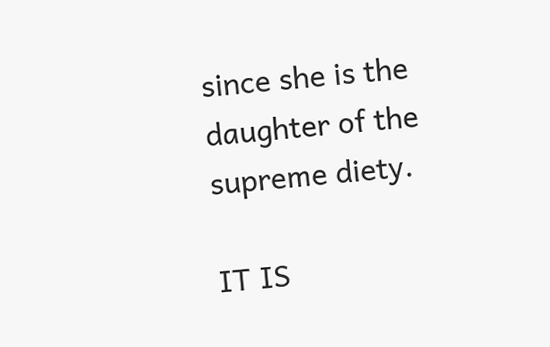since she is the daughter of the supreme diety.

IT IS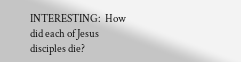INTERESTING:  How did each of Jesus disciples die?